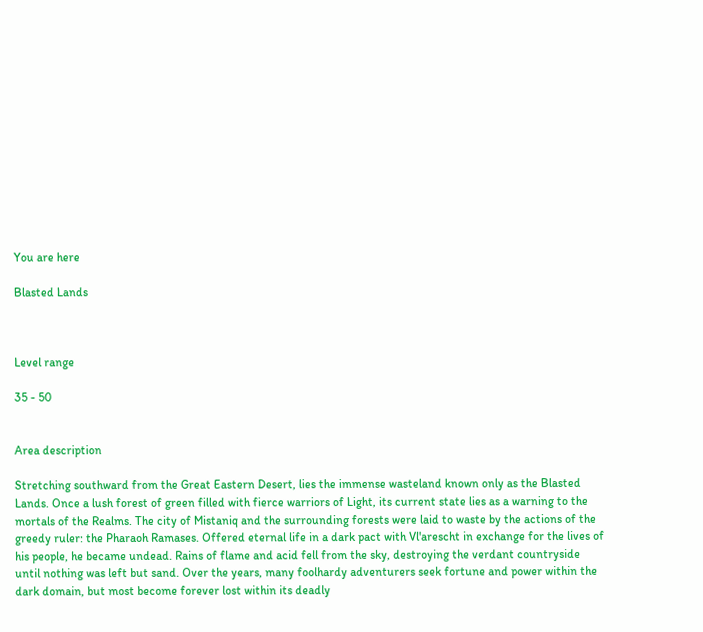You are here

Blasted Lands



Level range

35 - 50


Area description

Stretching southward from the Great Eastern Desert, lies the immense wasteland known only as the Blasted Lands. Once a lush forest of green filled with fierce warriors of Light, its current state lies as a warning to the mortals of the Realms. The city of Mistaniq and the surrounding forests were laid to waste by the actions of the greedy ruler: the Pharaoh Ramases. Offered eternal life in a dark pact with Vl'arescht in exchange for the lives of his people, he became undead. Rains of flame and acid fell from the sky, destroying the verdant countryside until nothing was left but sand. Over the years, many foolhardy adventurers seek fortune and power within the dark domain, but most become forever lost within its deadly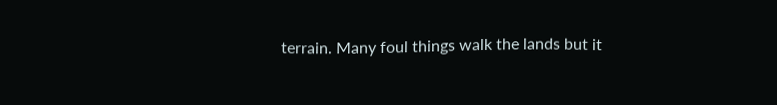terrain. Many foul things walk the lands but it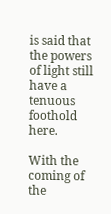is said that the powers of light still have a tenuous foothold here.

With the coming of the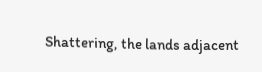Shattering, the lands adjacent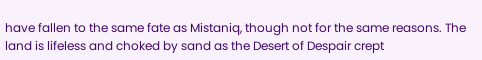have fallen to the same fate as Mistaniq, though not for the same reasons. The land is lifeless and choked by sand as the Desert of Despair crept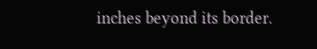inches beyond its border.